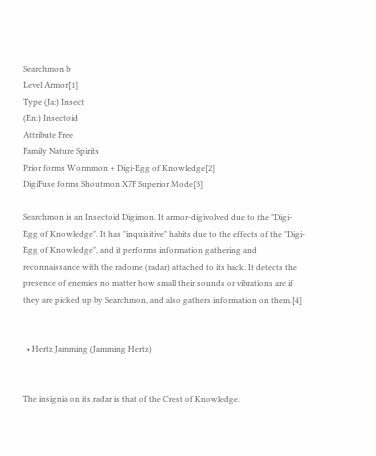Searchmon b
Level Armor[1]
Type (Ja:) Insect
(En:) Insectoid
Attribute Free
Family Nature Spirits
Prior forms Wormmon + Digi-Egg of Knowledge[2]
DigiFuse forms Shoutmon X7F Superior Mode[3]

Searchmon is an Insectoid Digimon. It armor-digivolved due to the "Digi-Egg of Knowledge". It has "inquisitive" habits due to the effects of the "Digi-Egg of Knowledge", and it performs information gathering and reconnaissance with the radome (radar) attached to its back. It detects the presence of enemies no matter how small their sounds or vibrations are if they are picked up by Searchmon, and also gathers information on them.[4]


  • Hertz Jamming (Jamming Hertz)


The insignia on its radar is that of the Crest of Knowledge.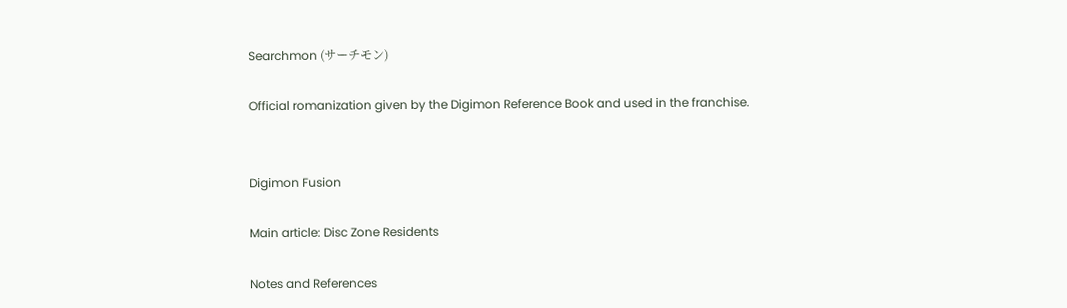Searchmon (サーチモン)

Official romanization given by the Digimon Reference Book and used in the franchise.


Digimon Fusion

Main article: Disc Zone Residents

Notes and References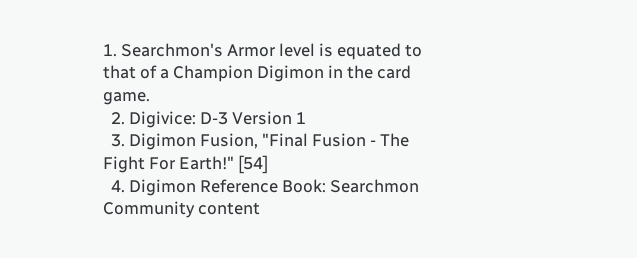1. Searchmon's Armor level is equated to that of a Champion Digimon in the card game.
  2. Digivice: D-3 Version 1
  3. Digimon Fusion, "Final Fusion - The Fight For Earth!" [54]
  4. Digimon Reference Book: Searchmon
Community content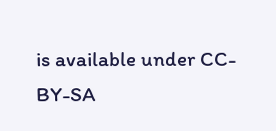is available under CC-BY-SA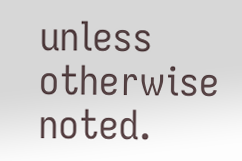unless otherwise noted.